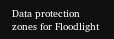Data protection zones for Floodlight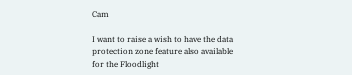Cam

I want to raise a wish to have the data protection zone feature also available for the Floodlight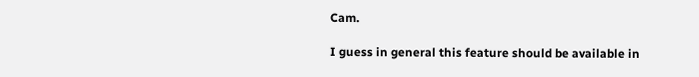Cam.

I guess in general this feature should be available in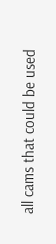all cams that could be used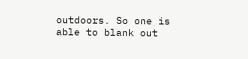outdoors. So one is able to blank out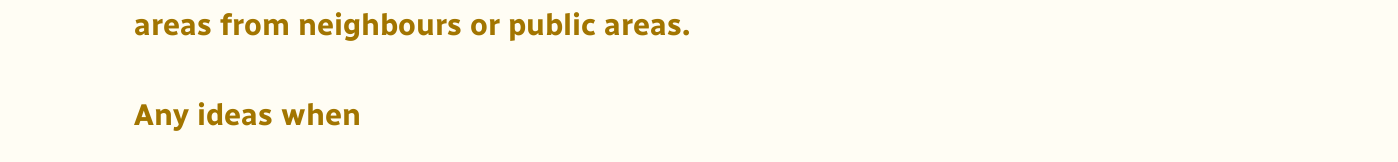areas from neighbours or public areas.

Any ideas when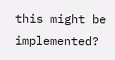this might be implemented?